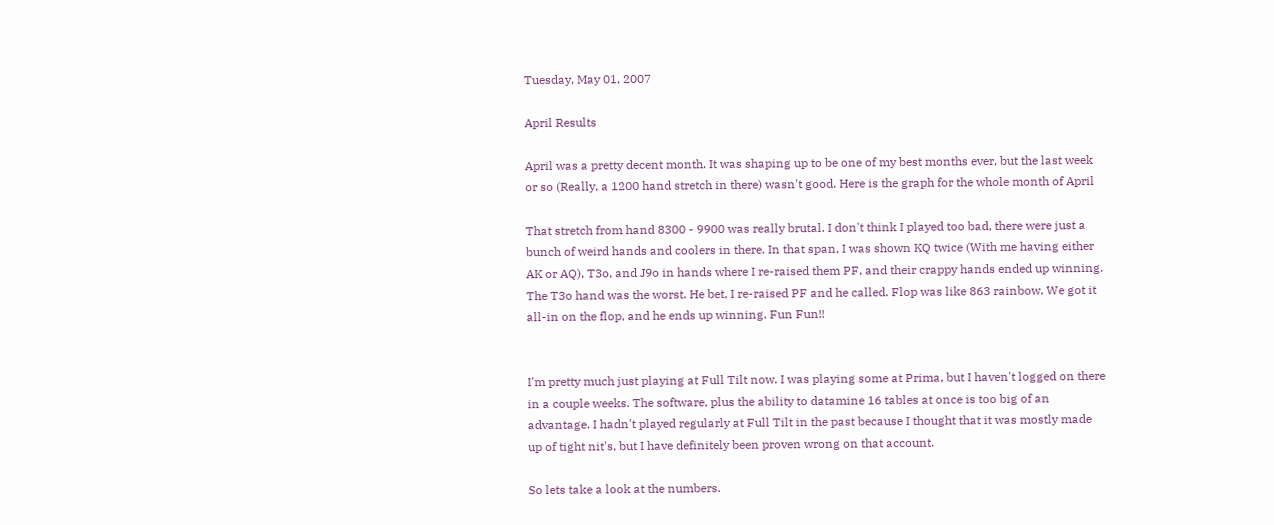Tuesday, May 01, 2007

April Results

April was a pretty decent month. It was shaping up to be one of my best months ever, but the last week or so (Really, a 1200 hand stretch in there) wasn't good. Here is the graph for the whole month of April

That stretch from hand 8300 - 9900 was really brutal. I don't think I played too bad, there were just a bunch of weird hands and coolers in there. In that span, I was shown KQ twice (With me having either AK or AQ), T3o, and J9o in hands where I re-raised them PF, and their crappy hands ended up winning. The T3o hand was the worst. He bet, I re-raised PF and he called. Flop was like 863 rainbow. We got it all-in on the flop, and he ends up winning. Fun Fun!!


I'm pretty much just playing at Full Tilt now. I was playing some at Prima, but I haven't logged on there in a couple weeks. The software, plus the ability to datamine 16 tables at once is too big of an advantage. I hadn't played regularly at Full Tilt in the past because I thought that it was mostly made up of tight nit's, but I have definitely been proven wrong on that account.

So lets take a look at the numbers.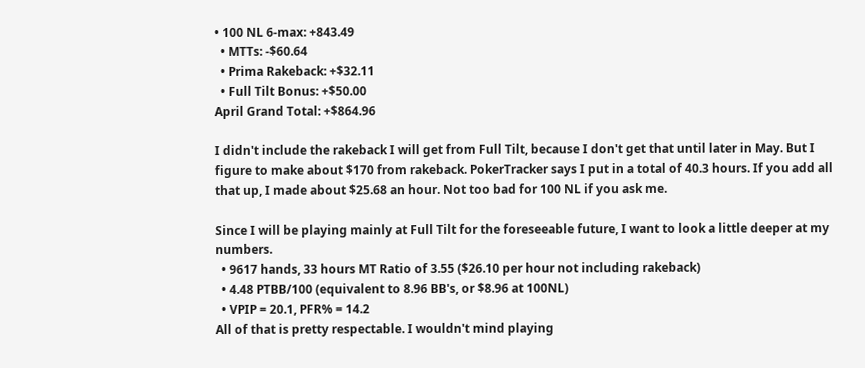• 100 NL 6-max: +843.49
  • MTTs: -$60.64
  • Prima Rakeback: +$32.11
  • Full Tilt Bonus: +$50.00
April Grand Total: +$864.96

I didn't include the rakeback I will get from Full Tilt, because I don't get that until later in May. But I figure to make about $170 from rakeback. PokerTracker says I put in a total of 40.3 hours. If you add all that up, I made about $25.68 an hour. Not too bad for 100 NL if you ask me.

Since I will be playing mainly at Full Tilt for the foreseeable future, I want to look a little deeper at my numbers.
  • 9617 hands, 33 hours MT Ratio of 3.55 ($26.10 per hour not including rakeback)
  • 4.48 PTBB/100 (equivalent to 8.96 BB's, or $8.96 at 100NL)
  • VPIP = 20.1, PFR% = 14.2
All of that is pretty respectable. I wouldn't mind playing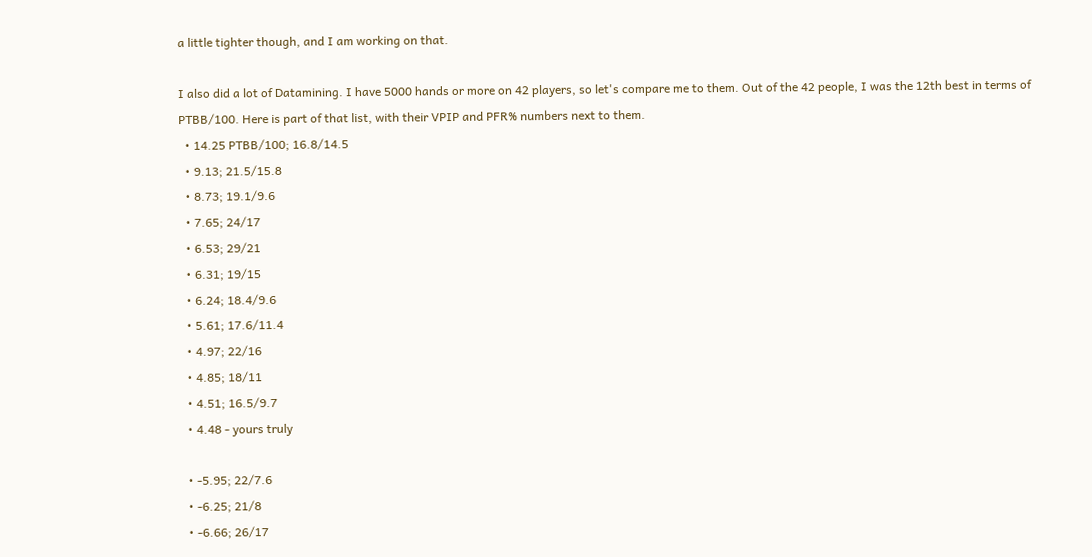a little tighter though, and I am working on that.

I also did a lot of Datamining. I have 5000 hands or more on 42 players, so let's compare me to them. Out of the 42 people, I was the 12th best in terms of PTBB/100. Here is part of that list, with their VPIP and PFR% numbers next to them.
  • 14.25 PTBB/100; 16.8/14.5
  • 9.13; 21.5/15.8
  • 8.73; 19.1/9.6
  • 7.65; 24/17
  • 6.53; 29/21
  • 6.31; 19/15
  • 6.24; 18.4/9.6
  • 5.61; 17.6/11.4
  • 4.97; 22/16
  • 4.85; 18/11
  • 4.51; 16.5/9.7
  • 4.48 - yours truly

  • -5.95; 22/7.6
  • -6.25; 21/8
  • -6.66; 26/17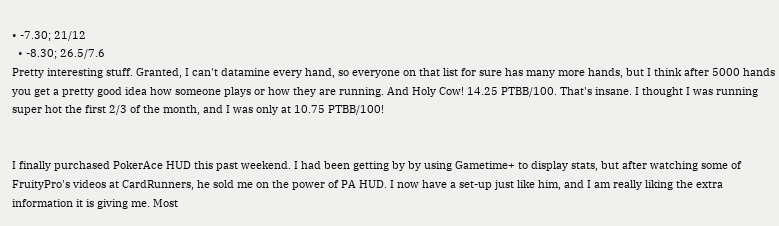• -7.30; 21/12
  • -8.30; 26.5/7.6
Pretty interesting stuff. Granted, I can't datamine every hand, so everyone on that list for sure has many more hands, but I think after 5000 hands you get a pretty good idea how someone plays or how they are running. And Holy Cow! 14.25 PTBB/100. That's insane. I thought I was running super hot the first 2/3 of the month, and I was only at 10.75 PTBB/100!


I finally purchased PokerAce HUD this past weekend. I had been getting by by using Gametime+ to display stats, but after watching some of FruityPro's videos at CardRunners, he sold me on the power of PA HUD. I now have a set-up just like him, and I am really liking the extra information it is giving me. Most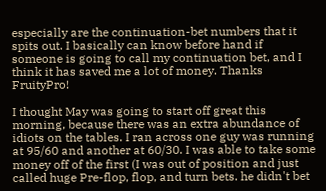especially are the continuation-bet numbers that it spits out. I basically can know before hand if someone is going to call my continuation bet, and I think it has saved me a lot of money. Thanks FruityPro!

I thought May was going to start off great this morning, because there was an extra abundance of idiots on the tables. I ran across one guy was running at 95/60 and another at 60/30. I was able to take some money off of the first (I was out of position and just called huge Pre-flop, flop, and turn bets. he didn't bet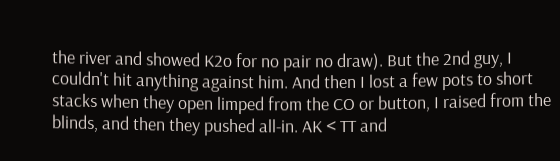the river and showed K2o for no pair no draw). But the 2nd guy, I couldn't hit anything against him. And then I lost a few pots to short stacks when they open limped from the CO or button, I raised from the blinds, and then they pushed all-in. AK < TT and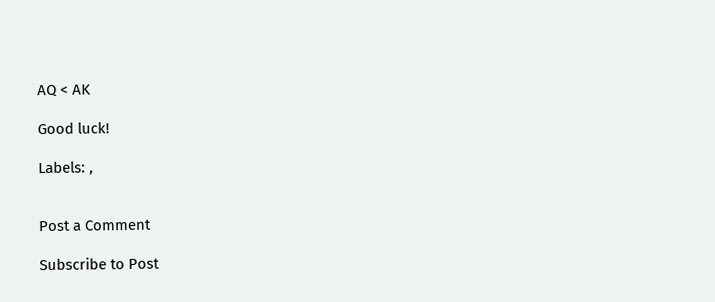AQ < AK

Good luck!

Labels: ,


Post a Comment

Subscribe to Post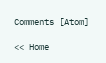Comments [Atom]

<< Home